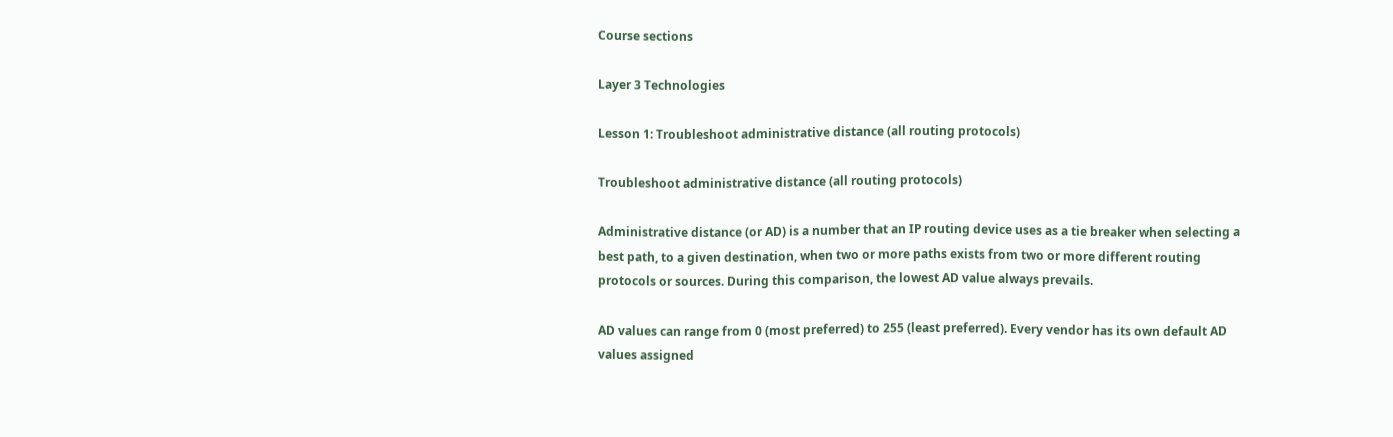Course sections

Layer 3 Technologies

Lesson 1: Troubleshoot administrative distance (all routing protocols)

Troubleshoot administrative distance (all routing protocols)

Administrative distance (or AD) is a number that an IP routing device uses as a tie breaker when selecting a best path, to a given destination, when two or more paths exists from two or more different routing protocols or sources. During this comparison, the lowest AD value always prevails.

AD values can range from 0 (most preferred) to 255 (least preferred). Every vendor has its own default AD values assigned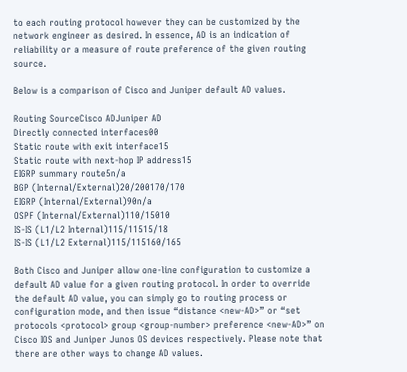to each routing protocol however they can be customized by the network engineer as desired. In essence, AD is an indication of reliability or a measure of route preference of the given routing source.

Below is a comparison of Cisco and Juniper default AD values.

Routing SourceCisco ADJuniper AD
Directly connected interfaces00
Static route with exit interface15
Static route with next-hop IP address15
EIGRP summary route5n/a
BGP (Internal/External)20/200170/170
EIGRP (Internal/External)90n/a
OSPF (Internal/External)110/15010
IS-IS (L1/L2 Internal)115/11515/18
IS-IS (L1/L2 External)115/115160/165

Both Cisco and Juniper allow one-line configuration to customize a default AD value for a given routing protocol. In order to override the default AD value, you can simply go to routing process or configuration mode, and then issue “distance <new-AD>” or “set protocols <protocol> group <group-number> preference <new-AD>” on Cisco IOS and Juniper Junos OS devices respectively. Please note that there are other ways to change AD values.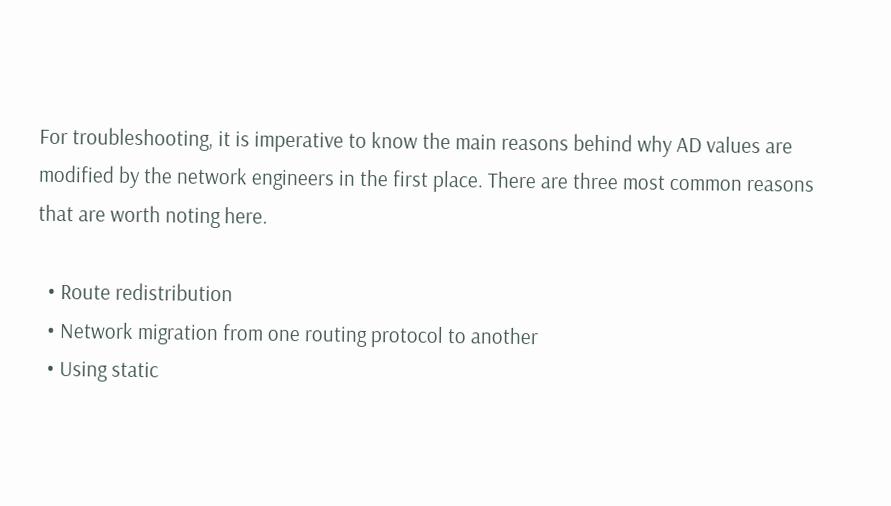For troubleshooting, it is imperative to know the main reasons behind why AD values are modified by the network engineers in the first place. There are three most common reasons that are worth noting here.

  • Route redistribution
  • Network migration from one routing protocol to another
  • Using static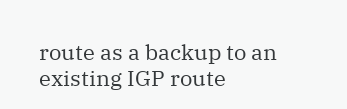route as a backup to an existing IGP route